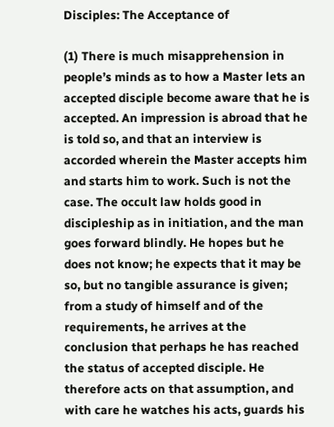Disciples: The Acceptance of

(1) There is much misapprehension in people’s minds as to how a Master lets an accepted disciple become aware that he is accepted. An impression is abroad that he is told so, and that an interview is accorded wherein the Master accepts him and starts him to work. Such is not the case. The occult law holds good in discipleship as in initiation, and the man goes forward blindly. He hopes but he does not know; he expects that it may be so, but no tangible assurance is given; from a study of himself and of the requirements, he arrives at the conclusion that perhaps he has reached the status of accepted disciple. He therefore acts on that assumption, and with care he watches his acts, guards his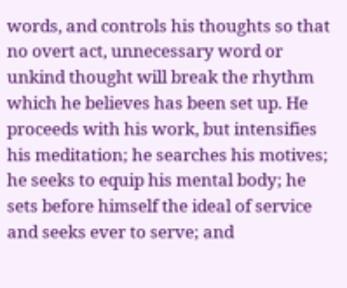words, and controls his thoughts so that no overt act, unnecessary word or unkind thought will break the rhythm which he believes has been set up. He proceeds with his work, but intensifies his meditation; he searches his motives; he seeks to equip his mental body; he sets before himself the ideal of service and seeks ever to serve; and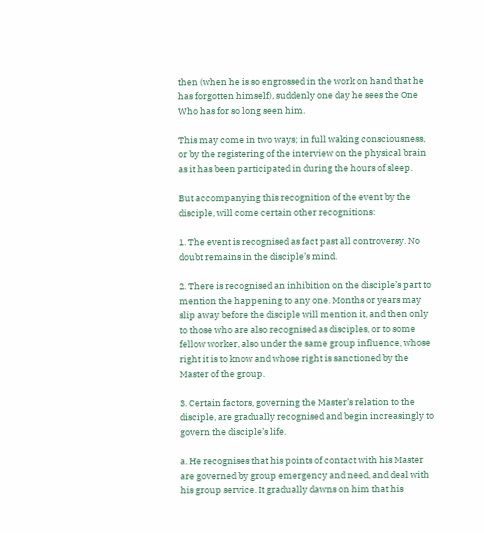then (when he is so engrossed in the work on hand that he has forgotten himself), suddenly one day he sees the One Who has for so long seen him.

This may come in two ways; in full waking consciousness, or by the registering of the interview on the physical brain as it has been participated in during the hours of sleep.

But accompanying this recognition of the event by the disciple, will come certain other recognitions:

1. The event is recognised as fact past all controversy. No doubt remains in the disciple’s mind.

2. There is recognised an inhibition on the disciple’s part to mention the happening to any one. Months or years may slip away before the disciple will mention it, and then only to those who are also recognised as disciples, or to some fellow worker, also under the same group influence, whose right it is to know and whose right is sanctioned by the Master of the group.

3. Certain factors, governing the Master’s relation to the disciple, are gradually recognised and begin increasingly to govern the disciple’s life.

a. He recognises that his points of contact with his Master are governed by group emergency and need, and deal with his group service. It gradually dawns on him that his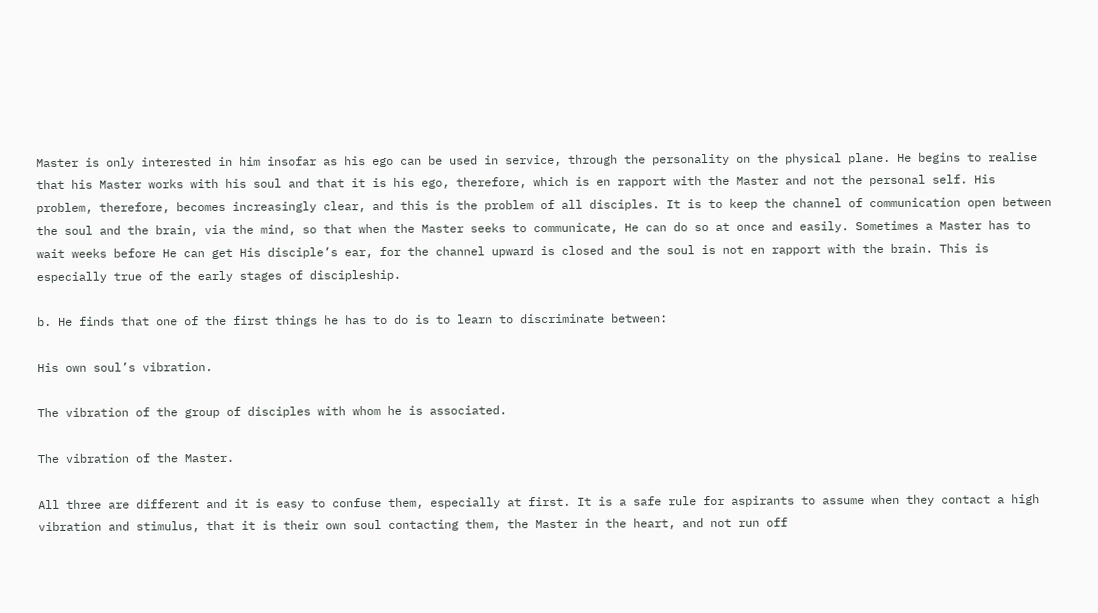Master is only interested in him insofar as his ego can be used in service, through the personality on the physical plane. He begins to realise that his Master works with his soul and that it is his ego, therefore, which is en rapport with the Master and not the personal self. His problem, therefore, becomes increasingly clear, and this is the problem of all disciples. It is to keep the channel of communication open between the soul and the brain, via the mind, so that when the Master seeks to communicate, He can do so at once and easily. Sometimes a Master has to wait weeks before He can get His disciple’s ear, for the channel upward is closed and the soul is not en rapport with the brain. This is especially true of the early stages of discipleship.

b. He finds that one of the first things he has to do is to learn to discriminate between:

His own soul’s vibration.

The vibration of the group of disciples with whom he is associated.

The vibration of the Master.

All three are different and it is easy to confuse them, especially at first. It is a safe rule for aspirants to assume when they contact a high vibration and stimulus, that it is their own soul contacting them, the Master in the heart, and not run off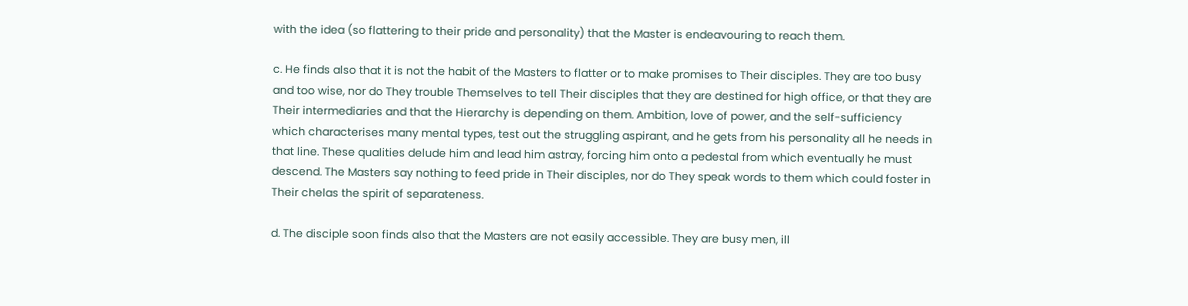with the idea (so flattering to their pride and personality) that the Master is endeavouring to reach them.

c. He finds also that it is not the habit of the Masters to flatter or to make promises to Their disciples. They are too busy and too wise, nor do They trouble Themselves to tell Their disciples that they are destined for high office, or that they are Their intermediaries and that the Hierarchy is depending on them. Ambition, love of power, and the self-sufficiency which characterises many mental types, test out the struggling aspirant, and he gets from his personality all he needs in that line. These qualities delude him and lead him astray, forcing him onto a pedestal from which eventually he must descend. The Masters say nothing to feed pride in Their disciples, nor do They speak words to them which could foster in Their chelas the spirit of separateness.

d. The disciple soon finds also that the Masters are not easily accessible. They are busy men, ill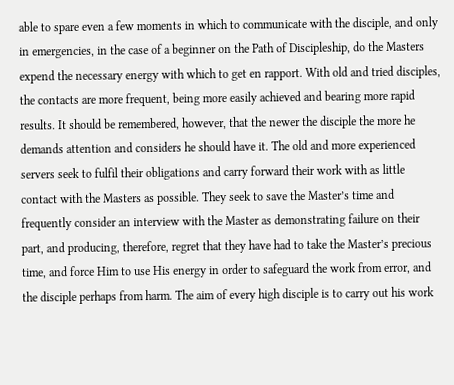able to spare even a few moments in which to communicate with the disciple, and only in emergencies, in the case of a beginner on the Path of Discipleship, do the Masters expend the necessary energy with which to get en rapport. With old and tried disciples, the contacts are more frequent, being more easily achieved and bearing more rapid results. It should be remembered, however, that the newer the disciple the more he demands attention and considers he should have it. The old and more experienced servers seek to fulfil their obligations and carry forward their work with as little contact with the Masters as possible. They seek to save the Master’s time and frequently consider an interview with the Master as demonstrating failure on their part, and producing, therefore, regret that they have had to take the Master’s precious time, and force Him to use His energy in order to safeguard the work from error, and the disciple perhaps from harm. The aim of every high disciple is to carry out his work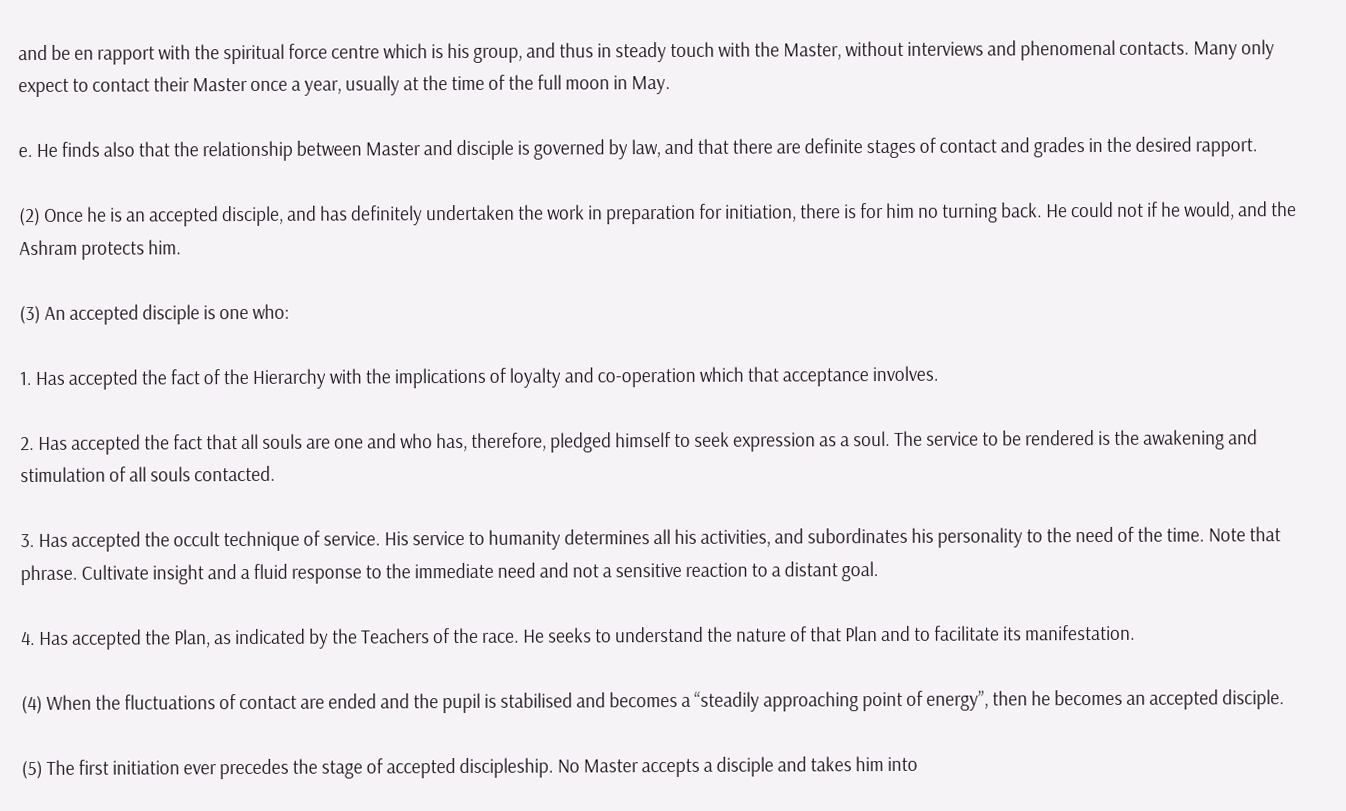and be en rapport with the spiritual force centre which is his group, and thus in steady touch with the Master, without interviews and phenomenal contacts. Many only expect to contact their Master once a year, usually at the time of the full moon in May.

e. He finds also that the relationship between Master and disciple is governed by law, and that there are definite stages of contact and grades in the desired rapport.

(2) Once he is an accepted disciple, and has definitely undertaken the work in preparation for initiation, there is for him no turning back. He could not if he would, and the Ashram protects him.

(3) An accepted disciple is one who:

1. Has accepted the fact of the Hierarchy with the implications of loyalty and co-operation which that acceptance involves.

2. Has accepted the fact that all souls are one and who has, therefore, pledged himself to seek expression as a soul. The service to be rendered is the awakening and stimulation of all souls contacted.

3. Has accepted the occult technique of service. His service to humanity determines all his activities, and subordinates his personality to the need of the time. Note that phrase. Cultivate insight and a fluid response to the immediate need and not a sensitive reaction to a distant goal.

4. Has accepted the Plan, as indicated by the Teachers of the race. He seeks to understand the nature of that Plan and to facilitate its manifestation.

(4) When the fluctuations of contact are ended and the pupil is stabilised and becomes a “steadily approaching point of energy”, then he becomes an accepted disciple.

(5) The first initiation ever precedes the stage of accepted discipleship. No Master accepts a disciple and takes him into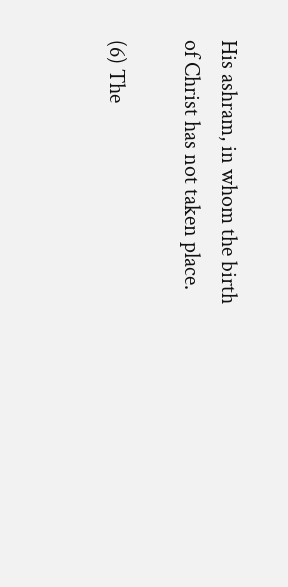His ashram, in whom the birth of Christ has not taken place.

(6) The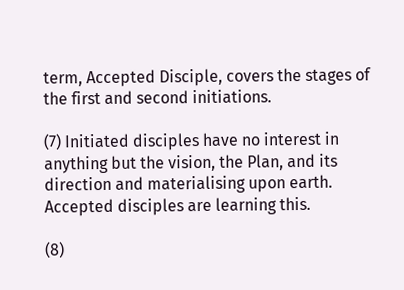term, Accepted Disciple, covers the stages of the first and second initiations.

(7) Initiated disciples have no interest in anything but the vision, the Plan, and its direction and materialising upon earth. Accepted disciples are learning this.

(8)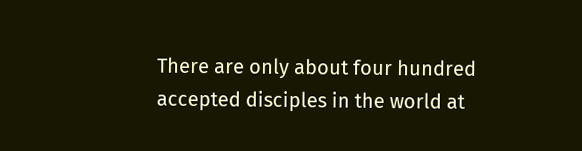There are only about four hundred accepted disciples in the world at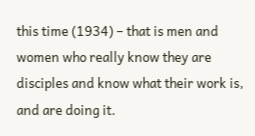this time (1934) – that is men and women who really know they are disciples and know what their work is, and are doing it.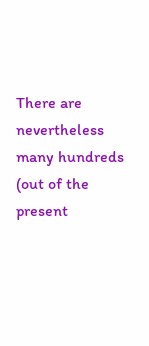There are nevertheless many hundreds (out of the present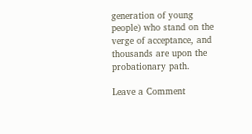generation of young people) who stand on the verge of acceptance, and thousands are upon the probationary path.

Leave a Comment